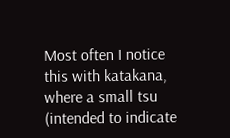Most often I notice this with katakana, where a small tsu (intended to indicate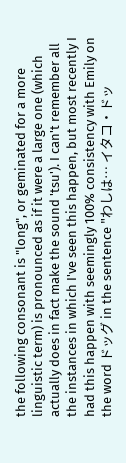the following consonant is "long", or geminated for a more linguistic term) is pronounced as if it were a large one (which actually does in fact make the sound 'tsu'). I can't remember all the instances in which I've seen this happen, but most recently I had this happen with seemingly 100% consistency with Emily on the word ドッグ in the sentence "わしは… イタコ・ドッ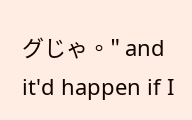グじゃ。" and it'd happen if I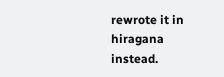rewrote it in hiragana instead.